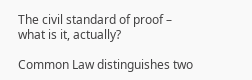The civil standard of proof – what is it, actually?

Common Law distinguishes two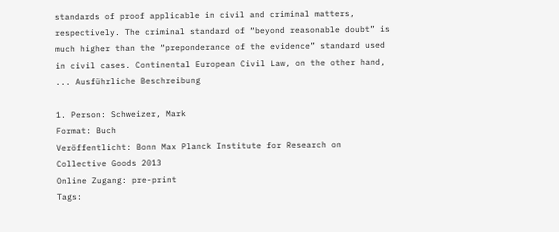standards of proof applicable in civil and criminal matters, respectively. The criminal standard of “beyond reasonable doubt” is much higher than the “preponderance of the evidence” standard used in civil cases. Continental European Civil Law, on the other hand, ... Ausführliche Beschreibung

1. Person: Schweizer, Mark
Format: Buch
Veröffentlicht: Bonn Max Planck Institute for Research on Collective Goods 2013
Online Zugang: pre-print
Tags: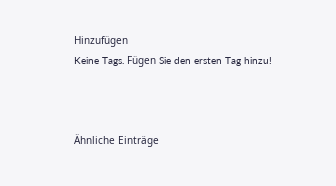Hinzufügen
Keine Tags. Fügen Sie den ersten Tag hinzu!



Ähnliche Einträge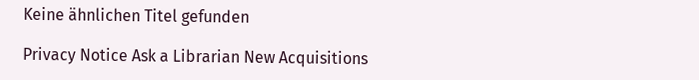Keine ähnlichen Titel gefunden

Privacy Notice Ask a Librarian New Acquisitions